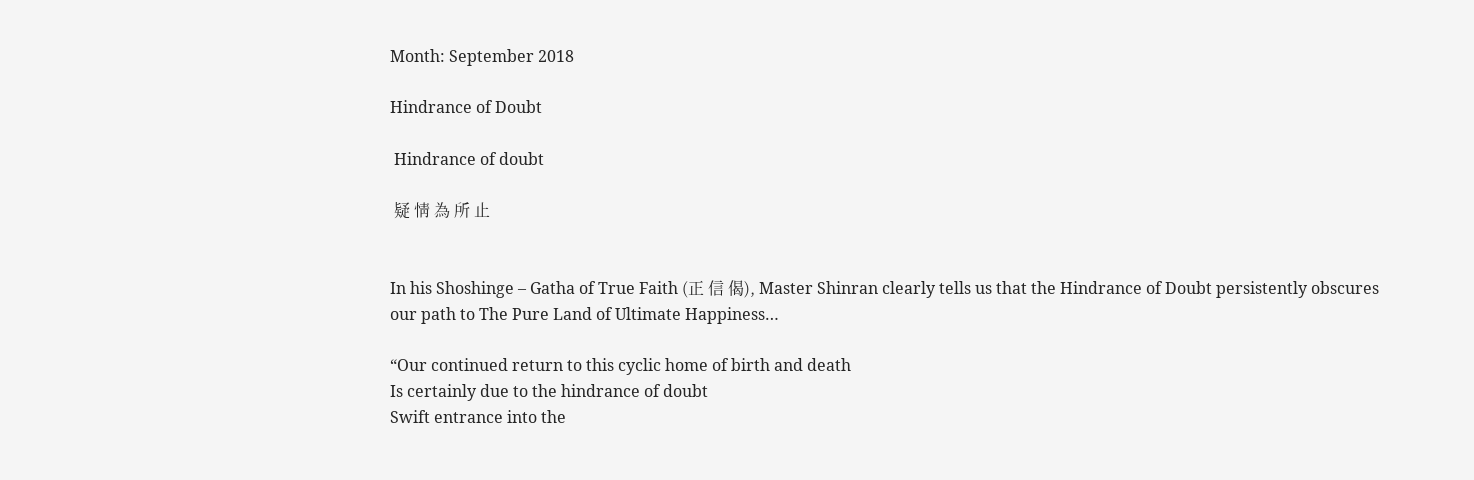Month: September 2018

Hindrance of Doubt

 Hindrance of doubt

 疑 情 為 所 止


In his Shoshinge – Gatha of True Faith (正 信 偈), Master Shinran clearly tells us that the Hindrance of Doubt persistently obscures our path to The Pure Land of Ultimate Happiness…

“Our continued return to this cyclic home of birth and death
Is certainly due to the hindrance of doubt
Swift entrance into the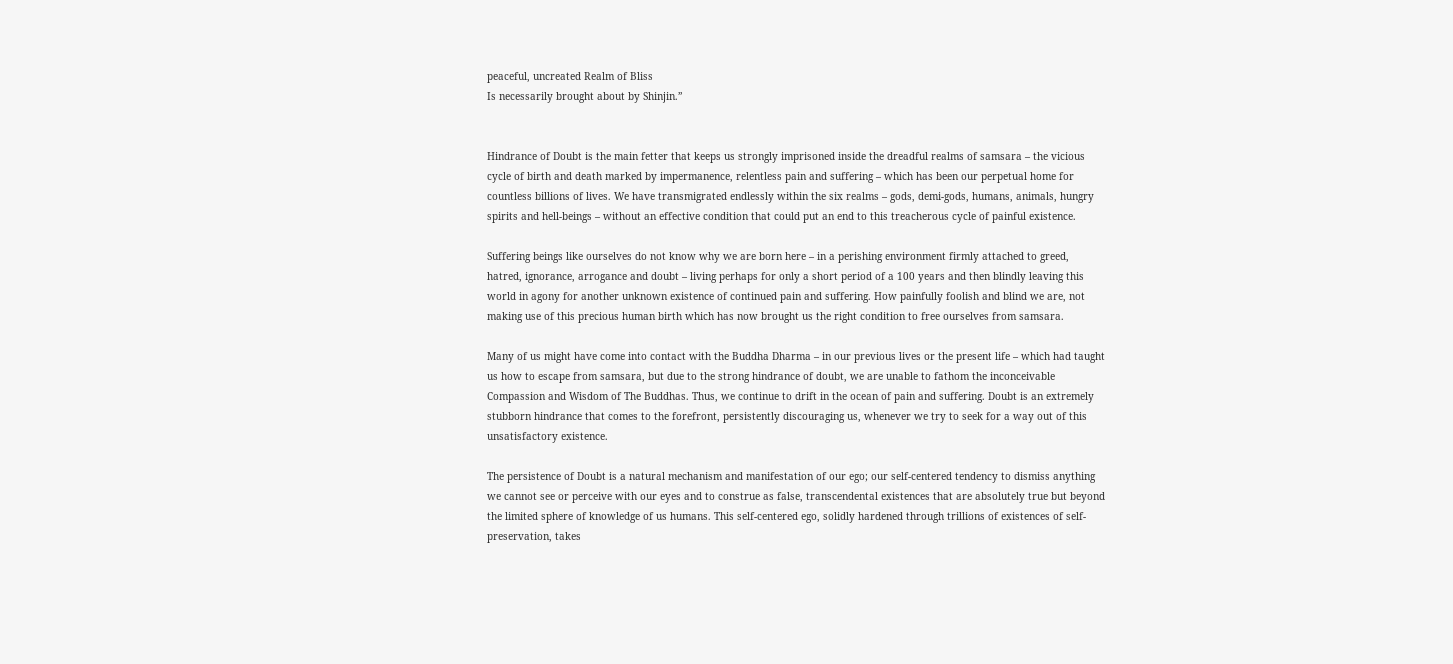peaceful, uncreated Realm of Bliss
Is necessarily brought about by Shinjin.”


Hindrance of Doubt is the main fetter that keeps us strongly imprisoned inside the dreadful realms of samsara – the vicious cycle of birth and death marked by impermanence, relentless pain and suffering – which has been our perpetual home for countless billions of lives. We have transmigrated endlessly within the six realms – gods, demi-gods, humans, animals, hungry spirits and hell-beings – without an effective condition that could put an end to this treacherous cycle of painful existence.

Suffering beings like ourselves do not know why we are born here – in a perishing environment firmly attached to greed, hatred, ignorance, arrogance and doubt – living perhaps for only a short period of a 100 years and then blindly leaving this world in agony for another unknown existence of continued pain and suffering. How painfully foolish and blind we are, not making use of this precious human birth which has now brought us the right condition to free ourselves from samsara.

Many of us might have come into contact with the Buddha Dharma – in our previous lives or the present life – which had taught us how to escape from samsara, but due to the strong hindrance of doubt, we are unable to fathom the inconceivable Compassion and Wisdom of The Buddhas. Thus, we continue to drift in the ocean of pain and suffering. Doubt is an extremely stubborn hindrance that comes to the forefront, persistently discouraging us, whenever we try to seek for a way out of this unsatisfactory existence.

The persistence of Doubt is a natural mechanism and manifestation of our ego; our self-centered tendency to dismiss anything we cannot see or perceive with our eyes and to construe as false, transcendental existences that are absolutely true but beyond the limited sphere of knowledge of us humans. This self-centered ego, solidly hardened through trillions of existences of self-preservation, takes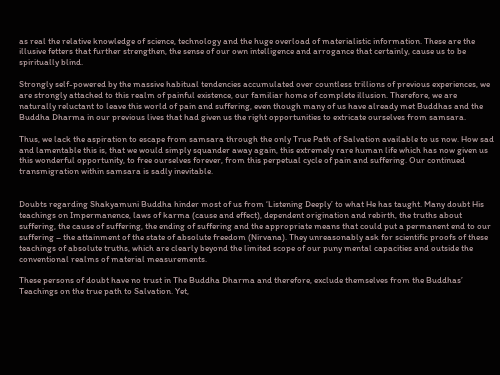as real the relative knowledge of science, technology and the huge overload of materialistic information. These are the illusive fetters that further strengthen, the sense of our own intelligence and arrogance that certainly, cause us to be spiritually blind.

Strongly self-powered by the massive habitual tendencies accumulated over countless trillions of previous experiences, we are strongly attached to this realm of painful existence, our familiar home of complete illusion. Therefore, we are naturally reluctant to leave this world of pain and suffering, even though many of us have already met Buddhas and the Buddha Dharma in our previous lives that had given us the right opportunities to extricate ourselves from samsara.

Thus, we lack the aspiration to escape from samsara through the only True Path of Salvation available to us now. How sad and lamentable this is, that we would simply squander away again, this extremely rare human life which has now given us this wonderful opportunity, to free ourselves forever, from this perpetual cycle of pain and suffering. Our continued transmigration within samsara is sadly inevitable.


Doubts regarding Shakyamuni Buddha hinder most of us from ‘Listening Deeply’ to what He has taught. Many doubt His teachings on Impermanence, laws of karma (cause and effect), dependent origination and rebirth, the truths about suffering, the cause of suffering, the ending of suffering and the appropriate means that could put a permanent end to our suffering – the attainment of the state of absolute freedom (Nirvana). They unreasonably ask for scientific proofs of these teachings of absolute truths, which are clearly beyond the limited scope of our puny mental capacities and outside the conventional realms of material measurements.

These persons of doubt have no trust in The Buddha Dharma and therefore, exclude themselves from the Buddhas’ Teachings on the true path to Salvation. Yet,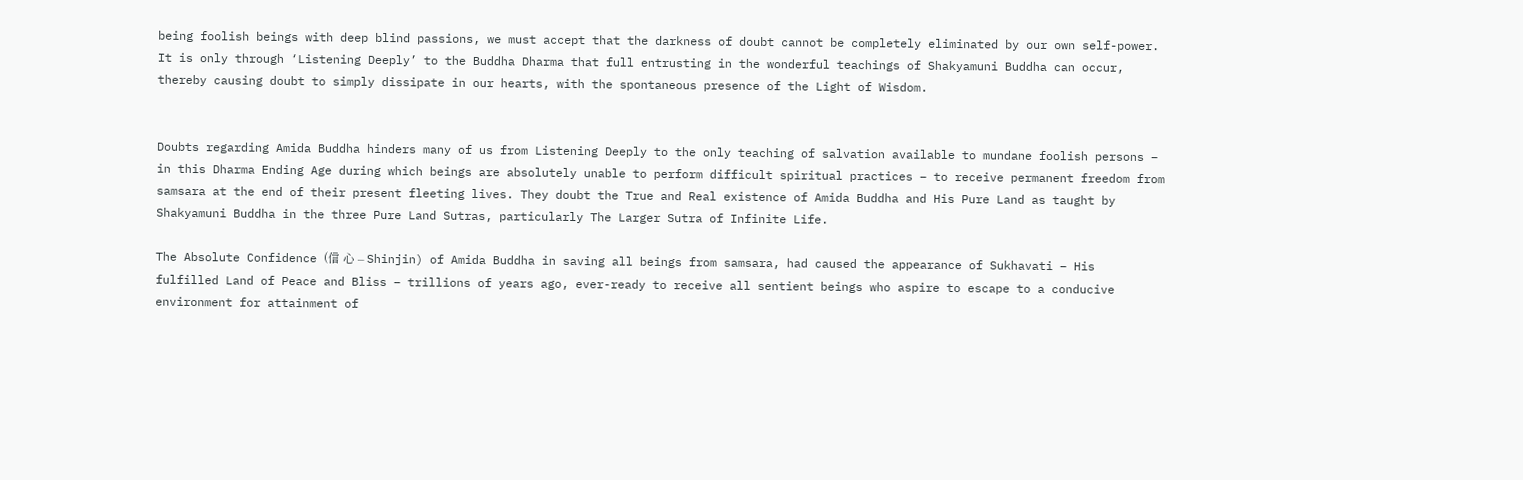being foolish beings with deep blind passions, we must accept that the darkness of doubt cannot be completely eliminated by our own self-power. It is only through ‘Listening Deeply’ to the Buddha Dharma that full entrusting in the wonderful teachings of Shakyamuni Buddha can occur, thereby causing doubt to simply dissipate in our hearts, with the spontaneous presence of the Light of Wisdom.


Doubts regarding Amida Buddha hinders many of us from Listening Deeply to the only teaching of salvation available to mundane foolish persons – in this Dharma Ending Age during which beings are absolutely unable to perform difficult spiritual practices – to receive permanent freedom from samsara at the end of their present fleeting lives. They doubt the True and Real existence of Amida Buddha and His Pure Land as taught by Shakyamuni Buddha in the three Pure Land Sutras, particularly The Larger Sutra of Infinite Life.

The Absolute Confidence (信 心 – Shinjin) of Amida Buddha in saving all beings from samsara, had caused the appearance of Sukhavati – His fulfilled Land of Peace and Bliss – trillions of years ago, ever-ready to receive all sentient beings who aspire to escape to a conducive environment for attainment of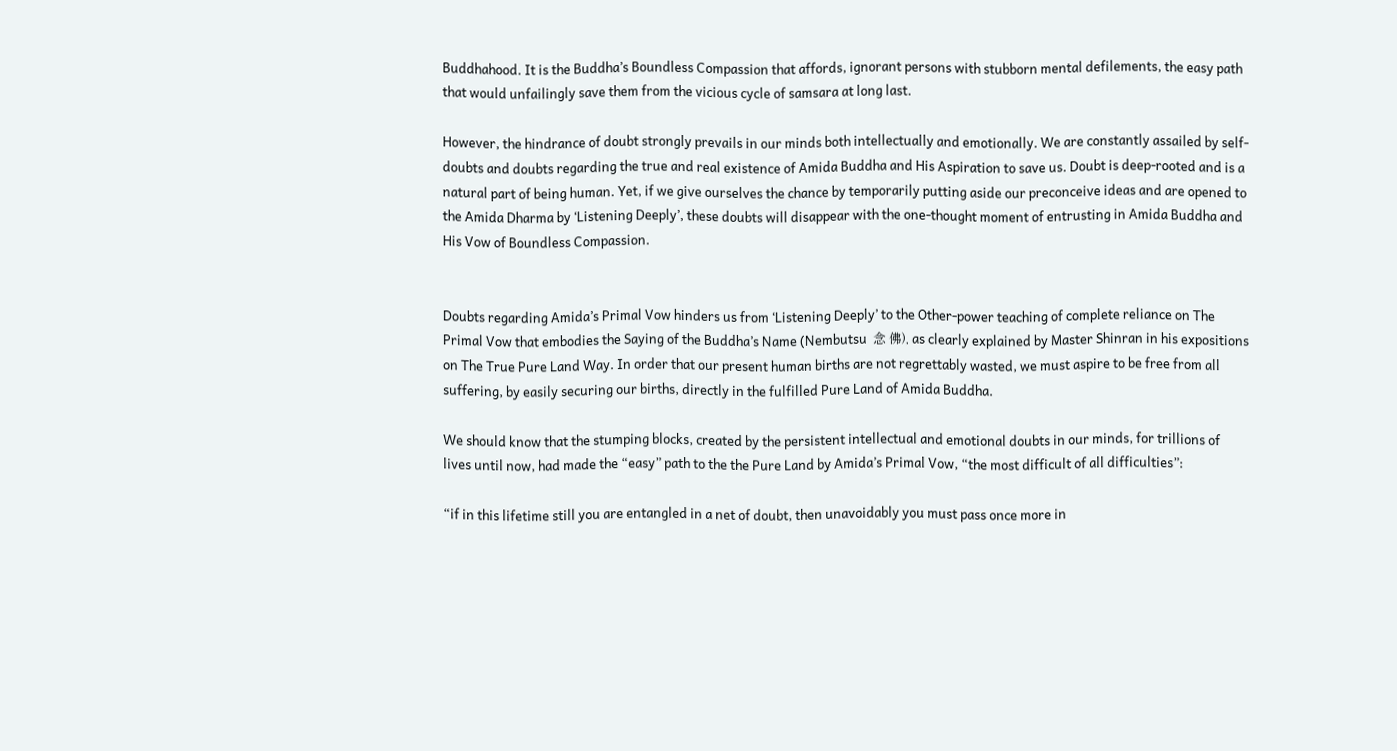Buddhahood. It is the Buddha’s Boundless Compassion that affords, ignorant persons with stubborn mental defilements, the easy path that would unfailingly save them from the vicious cycle of samsara at long last.

However, the hindrance of doubt strongly prevails in our minds both intellectually and emotionally. We are constantly assailed by self-doubts and doubts regarding the true and real existence of Amida Buddha and His Aspiration to save us. Doubt is deep-rooted and is a natural part of being human. Yet, if we give ourselves the chance by temporarily putting aside our preconceive ideas and are opened to the Amida Dharma by ‘Listening Deeply’, these doubts will disappear with the one-thought moment of entrusting in Amida Buddha and His Vow of Boundless Compassion.


Doubts regarding Amida’s Primal Vow hinders us from ‘Listening Deeply’ to the Other-power teaching of complete reliance on The Primal Vow that embodies the Saying of the Buddha’s Name (Nembutsu  念 佛), as clearly explained by Master Shinran in his expositions on The True Pure Land Way. In order that our present human births are not regrettably wasted, we must aspire to be free from all suffering, by easily securing our births, directly in the fulfilled Pure Land of Amida Buddha.

We should know that the stumping blocks, created by the persistent intellectual and emotional doubts in our minds, for trillions of lives until now, had made the “easy” path to the the Pure Land by Amida’s Primal Vow, “the most difficult of all difficulties”:

“if in this lifetime still you are entangled in a net of doubt, then unavoidably you must pass once more in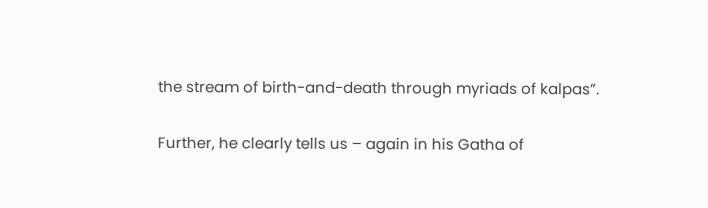the stream of birth-and-death through myriads of kalpas”.

Further, he clearly tells us – again in his Gatha of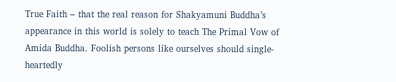True Faith – that the real reason for Shakyamuni Buddha’s appearance in this world is solely to teach The Primal Vow of Amida Buddha. Foolish persons like ourselves should single-heartedly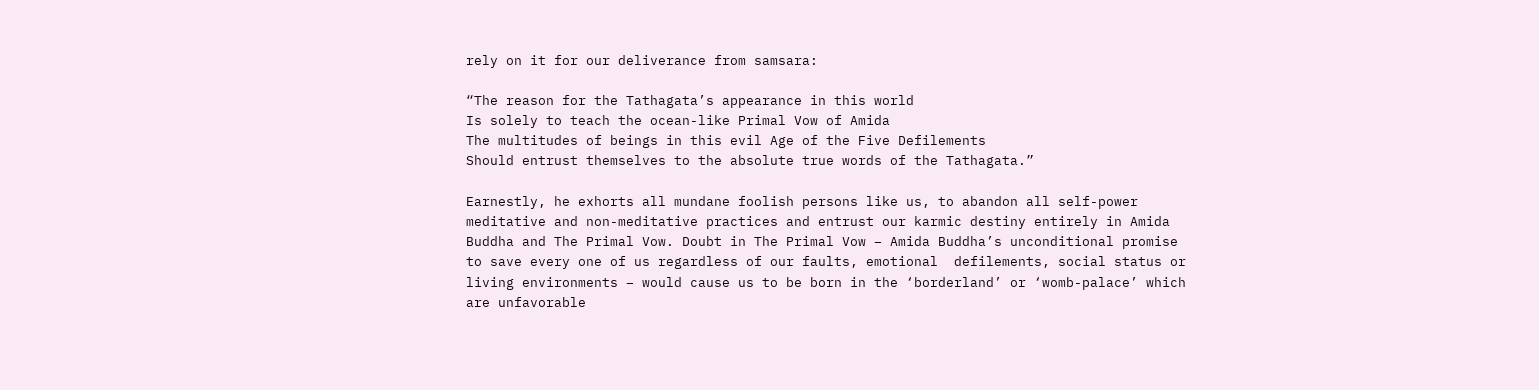rely on it for our deliverance from samsara:

“The reason for the Tathagata’s appearance in this world
Is solely to teach the ocean-like Primal Vow of Amida
The multitudes of beings in this evil Age of the Five Defilements
Should entrust themselves to the absolute true words of the Tathagata.”

Earnestly, he exhorts all mundane foolish persons like us, to abandon all self-power meditative and non-meditative practices and entrust our karmic destiny entirely in Amida Buddha and The Primal Vow. Doubt in The Primal Vow – Amida Buddha’s unconditional promise to save every one of us regardless of our faults, emotional  defilements, social status or living environments – would cause us to be born in the ‘borderland’ or ‘womb-palace’ which are unfavorable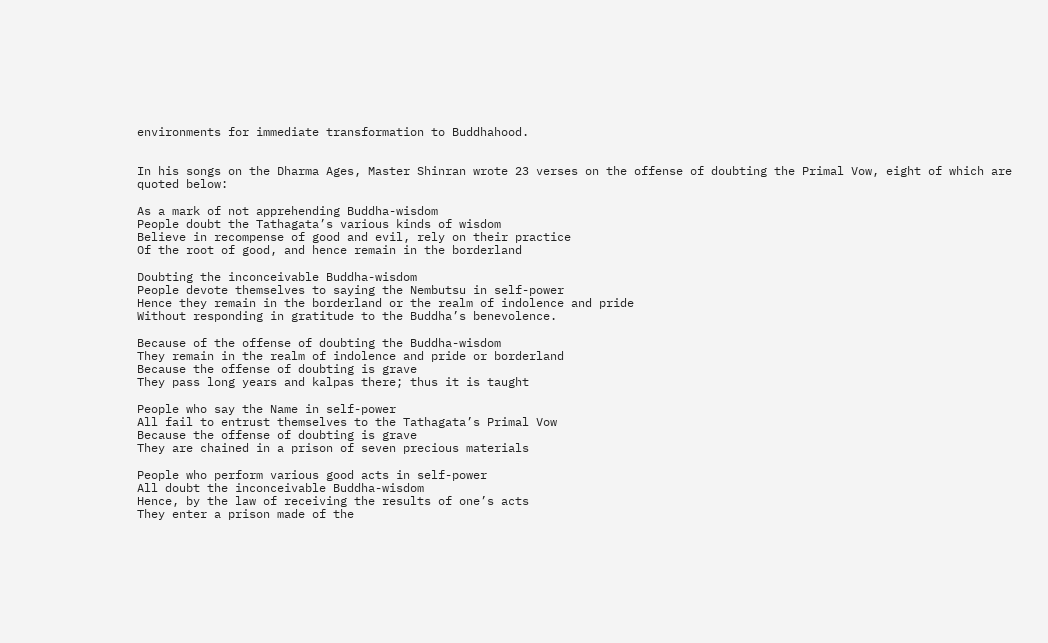environments for immediate transformation to Buddhahood.


In his songs on the Dharma Ages, Master Shinran wrote 23 verses on the offense of doubting the Primal Vow, eight of which are quoted below:

As a mark of not apprehending Buddha-wisdom
People doubt the Tathagata’s various kinds of wisdom
Believe in recompense of good and evil, rely on their practice
Of the root of good, and hence remain in the borderland

Doubting the inconceivable Buddha-wisdom
People devote themselves to saying the Nembutsu in self-power
Hence they remain in the borderland or the realm of indolence and pride
Without responding in gratitude to the Buddha’s benevolence.

Because of the offense of doubting the Buddha-wisdom
They remain in the realm of indolence and pride or borderland
Because the offense of doubting is grave
They pass long years and kalpas there; thus it is taught

People who say the Name in self-power
All fail to entrust themselves to the Tathagata’s Primal Vow
Because the offense of doubting is grave
They are chained in a prison of seven precious materials

People who perform various good acts in self-power
All doubt the inconceivable Buddha-wisdom
Hence, by the law of receiving the results of one’s acts
They enter a prison made of the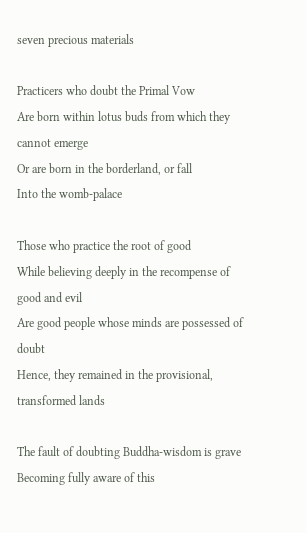seven precious materials

Practicers who doubt the Primal Vow
Are born within lotus buds from which they cannot emerge
Or are born in the borderland, or fall
Into the womb-palace

Those who practice the root of good
While believing deeply in the recompense of good and evil
Are good people whose minds are possessed of doubt
Hence, they remained in the provisional, transformed lands

The fault of doubting Buddha-wisdom is grave
Becoming fully aware of this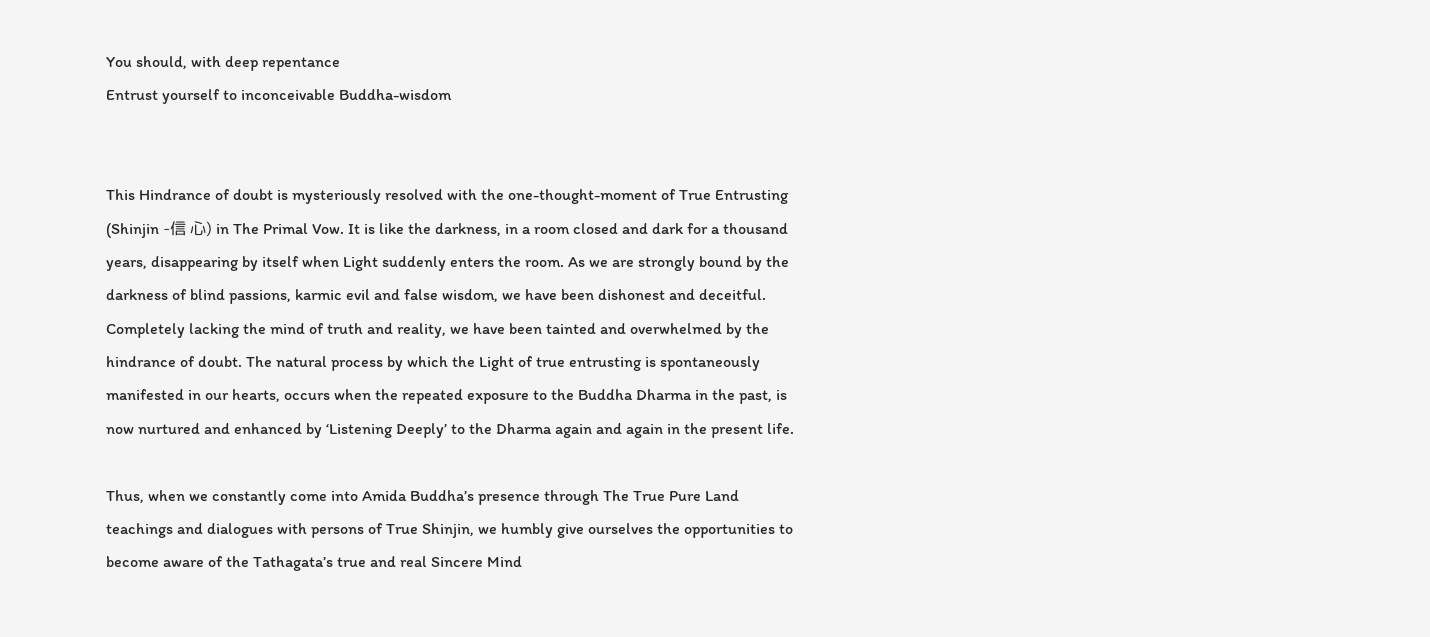You should, with deep repentance
Entrust yourself to inconceivable Buddha-wisdom


This Hindrance of doubt is mysteriously resolved with the one-thought-moment of True Entrusting (Shinjin -信 心) in The Primal Vow. It is like the darkness, in a room closed and dark for a thousand years, disappearing by itself when Light suddenly enters the room. As we are strongly bound by the darkness of blind passions, karmic evil and false wisdom, we have been dishonest and deceitful. Completely lacking the mind of truth and reality, we have been tainted and overwhelmed by the hindrance of doubt. The natural process by which the Light of true entrusting is spontaneously manifested in our hearts, occurs when the repeated exposure to the Buddha Dharma in the past, is now nurtured and enhanced by ‘Listening Deeply’ to the Dharma again and again in the present life.

Thus, when we constantly come into Amida Buddha’s presence through The True Pure Land teachings and dialogues with persons of True Shinjin, we humbly give ourselves the opportunities to become aware of the Tathagata’s true and real Sincere Mind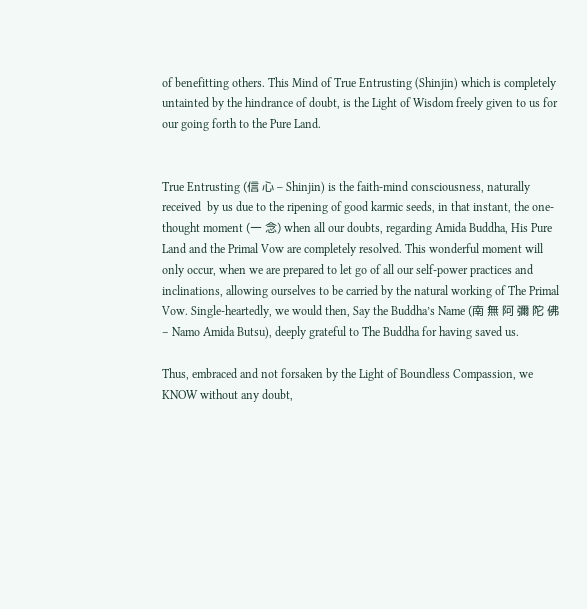of benefitting others. This Mind of True Entrusting (Shinjin) which is completely untainted by the hindrance of doubt, is the Light of Wisdom freely given to us for our going forth to the Pure Land.


True Entrusting (信 心 – Shinjin) is the faith-mind consciousness, naturally received  by us due to the ripening of good karmic seeds, in that instant, the one-thought moment (一 念) when all our doubts, regarding Amida Buddha, His Pure Land and the Primal Vow are completely resolved. This wonderful moment will only occur, when we are prepared to let go of all our self-power practices and inclinations, allowing ourselves to be carried by the natural working of The Primal Vow. Single-heartedly, we would then, Say the Buddha’s Name (南 無 阿 彌 陀 佛 – Namo Amida Butsu), deeply grateful to The Buddha for having saved us.

Thus, embraced and not forsaken by the Light of Boundless Compassion, we KNOW without any doubt,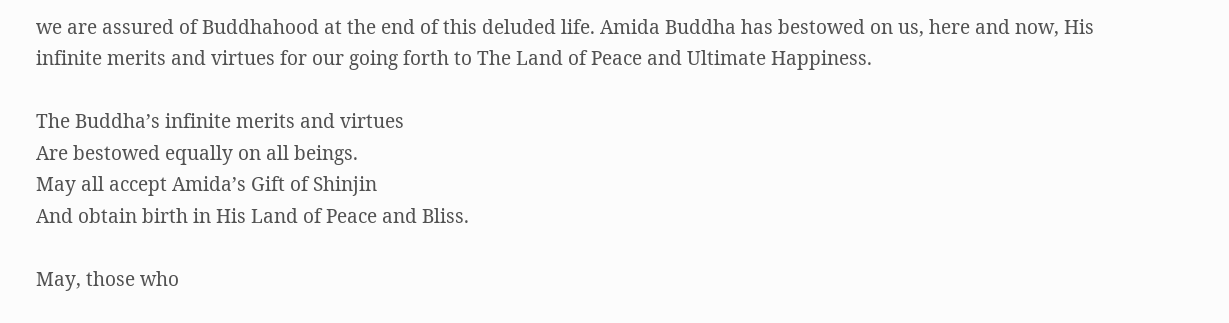we are assured of Buddhahood at the end of this deluded life. Amida Buddha has bestowed on us, here and now, His infinite merits and virtues for our going forth to The Land of Peace and Ultimate Happiness.

The Buddha’s infinite merits and virtues
Are bestowed equally on all beings.
May all accept Amida’s Gift of Shinjin
And obtain birth in His Land of Peace and Bliss.

May, those who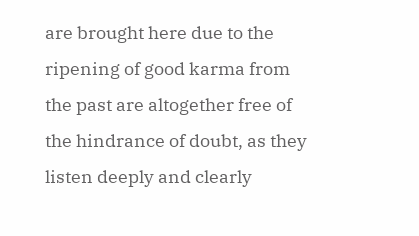are brought here due to the ripening of good karma from the past are altogether free of the hindrance of doubt, as they listen deeply and clearly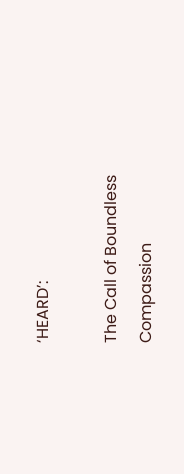‘HEARD’:

The Call of Boundless Compassion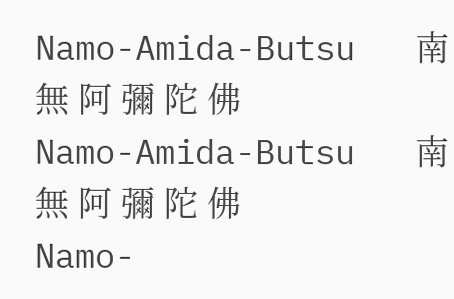Namo-Amida-Butsu   南 無 阿 彌 陀 佛
Namo-Amida-Butsu   南 無 阿 彌 陀 佛
Namo-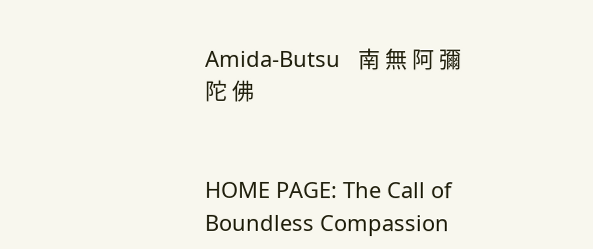Amida-Butsu   南 無 阿 彌 陀 佛


HOME PAGE: The Call of Boundless Compassion